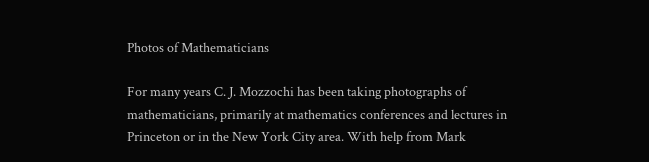Photos of Mathematicians

For many years C. J. Mozzochi has been taking photographs of mathematicians, primarily at mathematics conferences and lectures in Princeton or in the New York City area. With help from Mark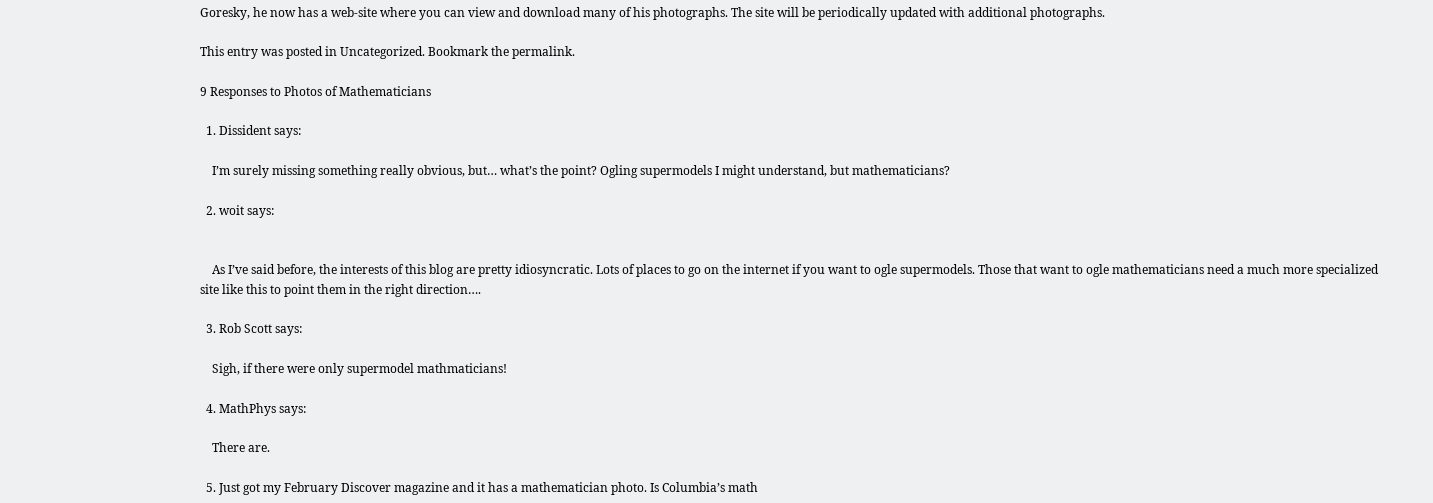Goresky, he now has a web-site where you can view and download many of his photographs. The site will be periodically updated with additional photographs.

This entry was posted in Uncategorized. Bookmark the permalink.

9 Responses to Photos of Mathematicians

  1. Dissident says:

    I’m surely missing something really obvious, but… what’s the point? Ogling supermodels I might understand, but mathematicians?

  2. woit says:


    As I’ve said before, the interests of this blog are pretty idiosyncratic. Lots of places to go on the internet if you want to ogle supermodels. Those that want to ogle mathematicians need a much more specialized site like this to point them in the right direction….

  3. Rob Scott says:

    Sigh, if there were only supermodel mathmaticians!

  4. MathPhys says:

    There are.

  5. Just got my February Discover magazine and it has a mathematician photo. Is Columbia’s math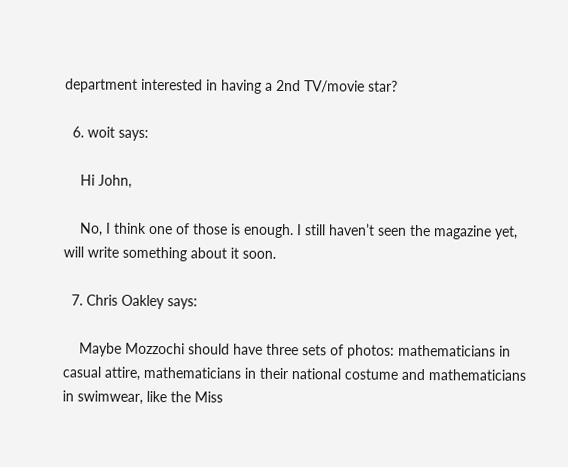department interested in having a 2nd TV/movie star?

  6. woit says:

    Hi John,

    No, I think one of those is enough. I still haven’t seen the magazine yet, will write something about it soon.

  7. Chris Oakley says:

    Maybe Mozzochi should have three sets of photos: mathematicians in casual attire, mathematicians in their national costume and mathematicians in swimwear, like the Miss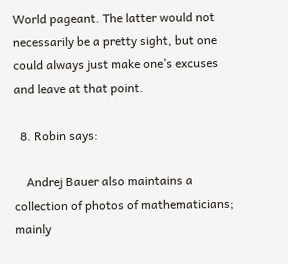World pageant. The latter would not necessarily be a pretty sight, but one could always just make one’s excuses and leave at that point.

  8. Robin says:

    Andrej Bauer also maintains a collection of photos of mathematicians; mainly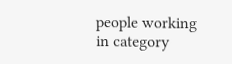people working in category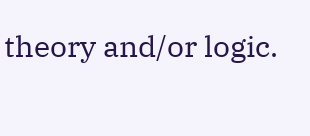theory and/or logic.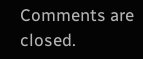Comments are closed.